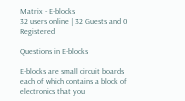Matrix - E-blocks
32 users online | 32 Guests and 0 Registered

Questions in E-blocks

E-blocks are small circuit boards each of which contains a block of electronics that you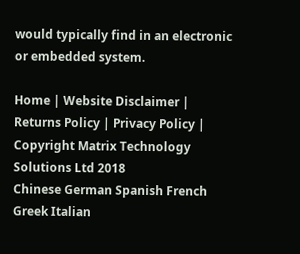would typically find in an electronic or embedded system.

Home | Website Disclaimer | Returns Policy | Privacy Policy | Copyright Matrix Technology Solutions Ltd 2018
Chinese German Spanish French Greek Italian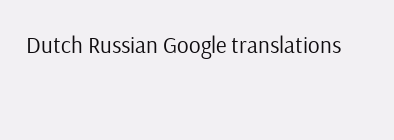Dutch Russian Google translations